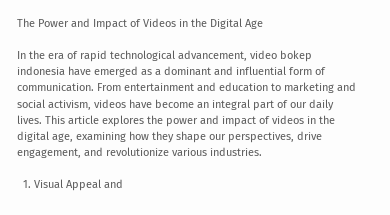The Power and Impact of Videos in the Digital Age

In the era of rapid technological advancement, video bokep indonesia have emerged as a dominant and influential form of communication. From entertainment and education to marketing and social activism, videos have become an integral part of our daily lives. This article explores the power and impact of videos in the digital age, examining how they shape our perspectives, drive engagement, and revolutionize various industries.

  1. Visual Appeal and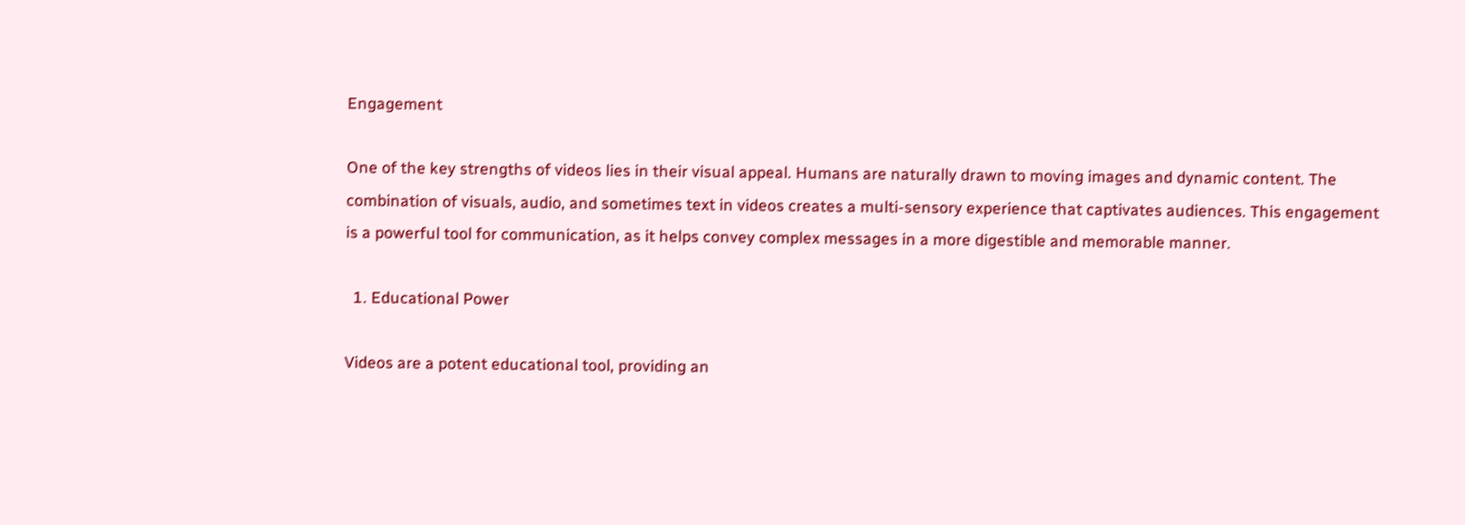Engagement

One of the key strengths of videos lies in their visual appeal. Humans are naturally drawn to moving images and dynamic content. The combination of visuals, audio, and sometimes text in videos creates a multi-sensory experience that captivates audiences. This engagement is a powerful tool for communication, as it helps convey complex messages in a more digestible and memorable manner.

  1. Educational Power

Videos are a potent educational tool, providing an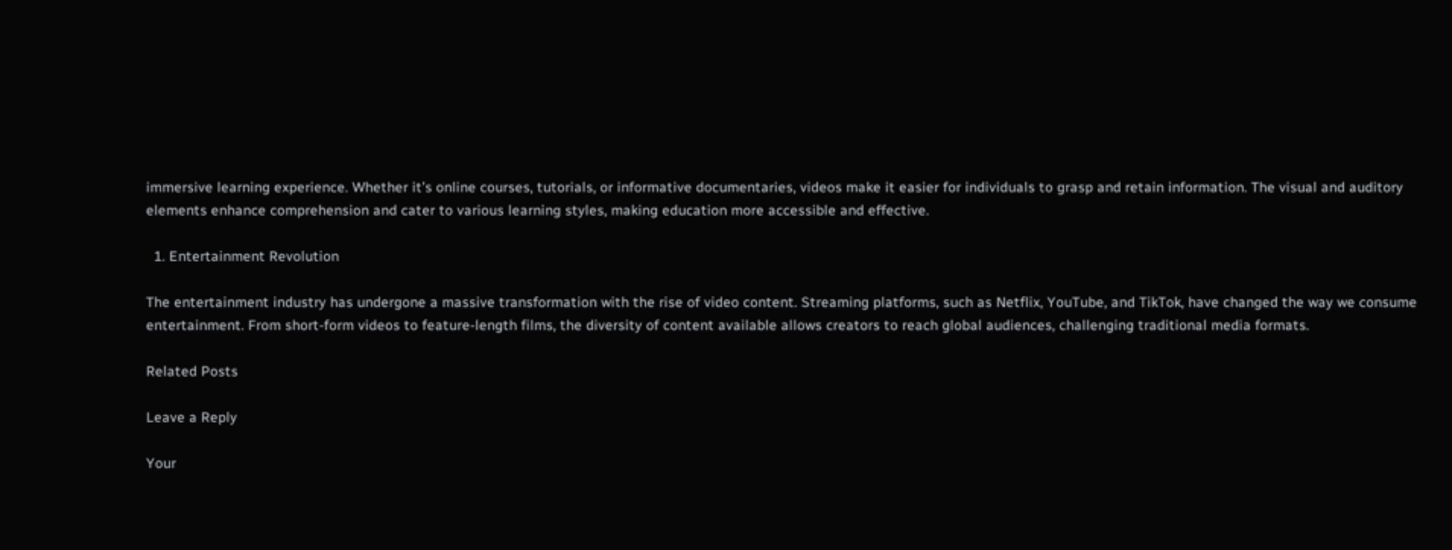immersive learning experience. Whether it’s online courses, tutorials, or informative documentaries, videos make it easier for individuals to grasp and retain information. The visual and auditory elements enhance comprehension and cater to various learning styles, making education more accessible and effective.

  1. Entertainment Revolution

The entertainment industry has undergone a massive transformation with the rise of video content. Streaming platforms, such as Netflix, YouTube, and TikTok, have changed the way we consume entertainment. From short-form videos to feature-length films, the diversity of content available allows creators to reach global audiences, challenging traditional media formats.

Related Posts

Leave a Reply

Your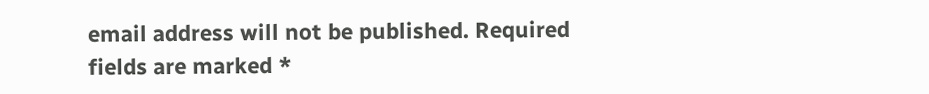email address will not be published. Required fields are marked *